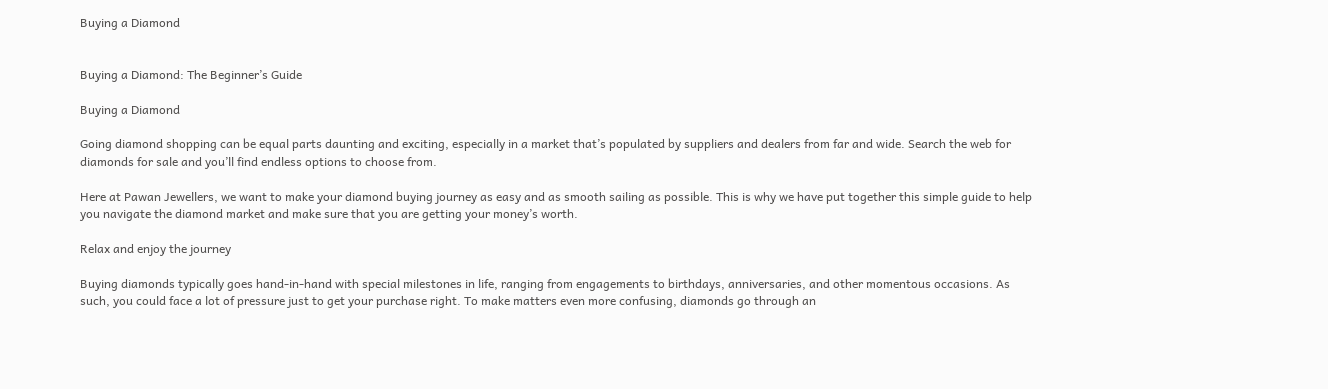Buying a Diamond


Buying a Diamond: The Beginner’s Guide

Buying a Diamond

Going diamond shopping can be equal parts daunting and exciting, especially in a market that’s populated by suppliers and dealers from far and wide. Search the web for diamonds for sale and you’ll find endless options to choose from.

Here at Pawan Jewellers, we want to make your diamond buying journey as easy and as smooth sailing as possible. This is why we have put together this simple guide to help you navigate the diamond market and make sure that you are getting your money’s worth.

Relax and enjoy the journey

Buying diamonds typically goes hand-in-hand with special milestones in life, ranging from engagements to birthdays, anniversaries, and other momentous occasions. As such, you could face a lot of pressure just to get your purchase right. To make matters even more confusing, diamonds go through an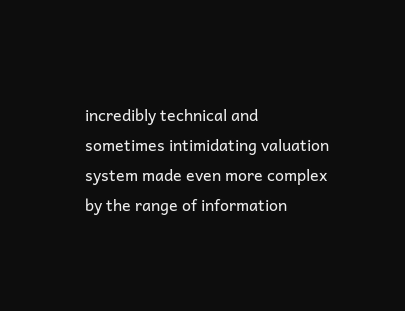incredibly technical and sometimes intimidating valuation system made even more complex by the range of information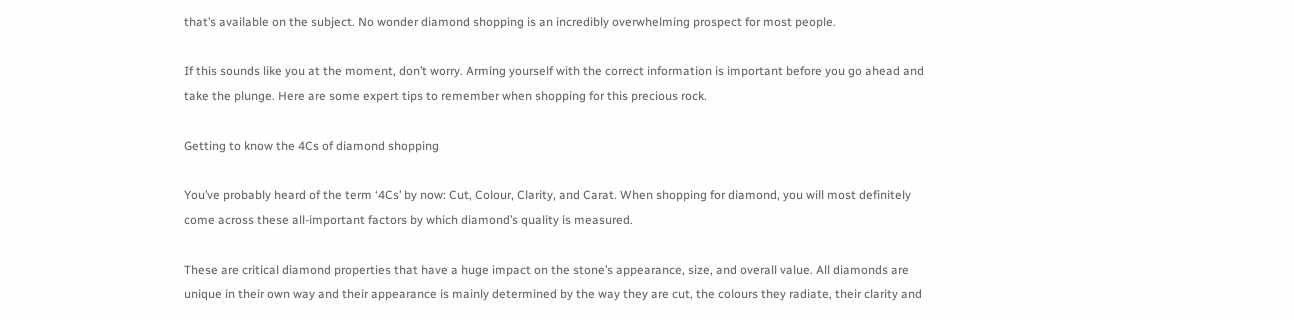that’s available on the subject. No wonder diamond shopping is an incredibly overwhelming prospect for most people.

If this sounds like you at the moment, don’t worry. Arming yourself with the correct information is important before you go ahead and take the plunge. Here are some expert tips to remember when shopping for this precious rock.

Getting to know the 4Cs of diamond shopping

You’ve probably heard of the term ‘4Cs’ by now: Cut, Colour, Clarity, and Carat. When shopping for diamond, you will most definitely come across these all-important factors by which diamond’s quality is measured.

These are critical diamond properties that have a huge impact on the stone’s appearance, size, and overall value. All diamonds are unique in their own way and their appearance is mainly determined by the way they are cut, the colours they radiate, their clarity and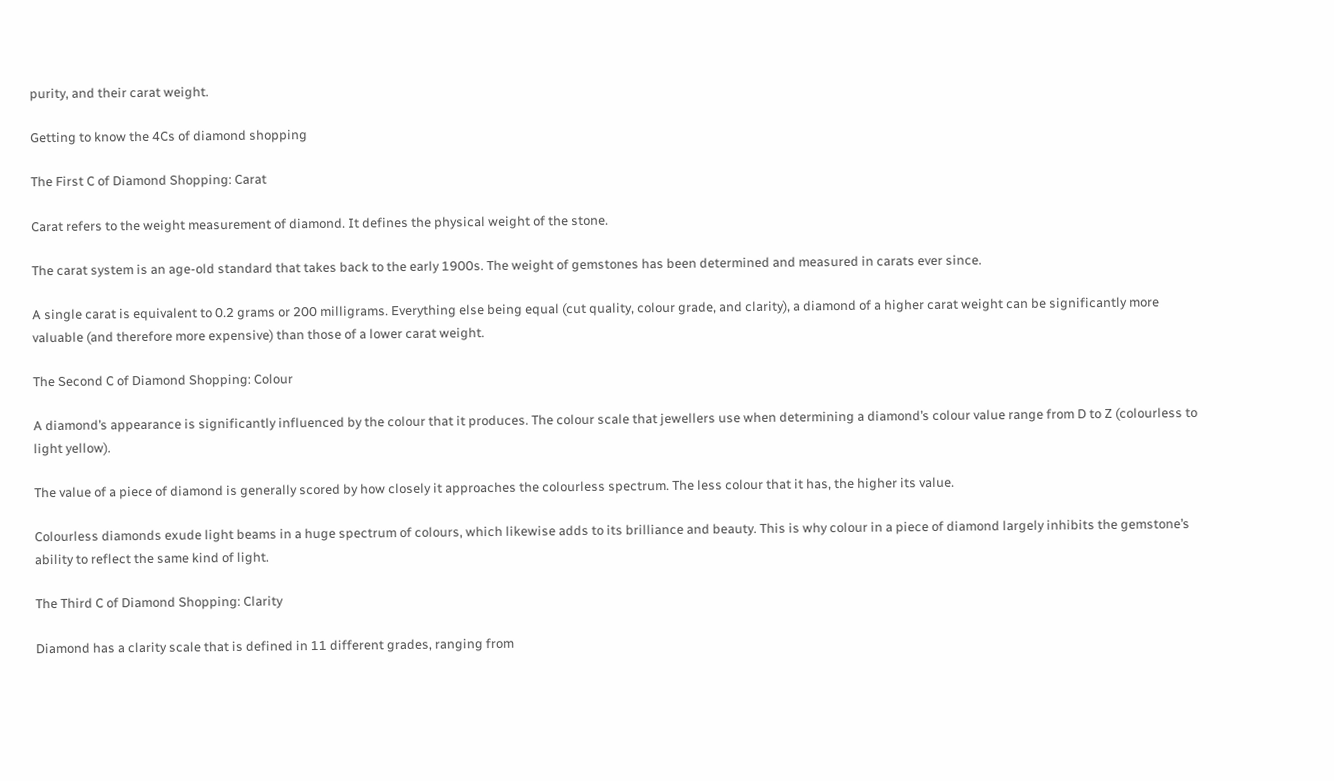purity, and their carat weight.

Getting to know the 4Cs of diamond shopping

The First C of Diamond Shopping: Carat

Carat refers to the weight measurement of diamond. It defines the physical weight of the stone.

The carat system is an age-old standard that takes back to the early 1900s. The weight of gemstones has been determined and measured in carats ever since.

A single carat is equivalent to 0.2 grams or 200 milligrams. Everything else being equal (cut quality, colour grade, and clarity), a diamond of a higher carat weight can be significantly more valuable (and therefore more expensive) than those of a lower carat weight.

The Second C of Diamond Shopping: Colour

A diamond’s appearance is significantly influenced by the colour that it produces. The colour scale that jewellers use when determining a diamond’s colour value range from D to Z (colourless to light yellow).

The value of a piece of diamond is generally scored by how closely it approaches the colourless spectrum. The less colour that it has, the higher its value.

Colourless diamonds exude light beams in a huge spectrum of colours, which likewise adds to its brilliance and beauty. This is why colour in a piece of diamond largely inhibits the gemstone’s ability to reflect the same kind of light.

The Third C of Diamond Shopping: Clarity

Diamond has a clarity scale that is defined in 11 different grades, ranging from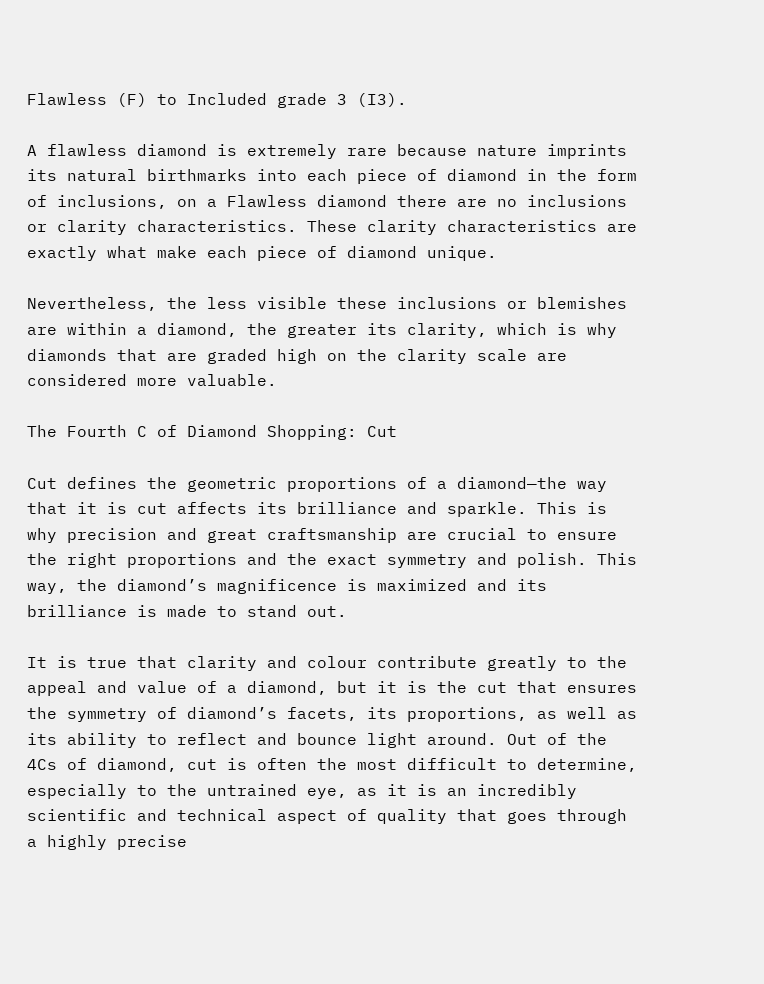Flawless (F) to Included grade 3 (I3).

A flawless diamond is extremely rare because nature imprints its natural birthmarks into each piece of diamond in the form of inclusions, on a Flawless diamond there are no inclusions or clarity characteristics. These clarity characteristics are exactly what make each piece of diamond unique.

Nevertheless, the less visible these inclusions or blemishes are within a diamond, the greater its clarity, which is why diamonds that are graded high on the clarity scale are considered more valuable.

The Fourth C of Diamond Shopping: Cut

Cut defines the geometric proportions of a diamond—the way that it is cut affects its brilliance and sparkle. This is why precision and great craftsmanship are crucial to ensure the right proportions and the exact symmetry and polish. This way, the diamond’s magnificence is maximized and its brilliance is made to stand out.

It is true that clarity and colour contribute greatly to the appeal and value of a diamond, but it is the cut that ensures the symmetry of diamond’s facets, its proportions, as well as its ability to reflect and bounce light around. Out of the 4Cs of diamond, cut is often the most difficult to determine, especially to the untrained eye, as it is an incredibly scientific and technical aspect of quality that goes through a highly precise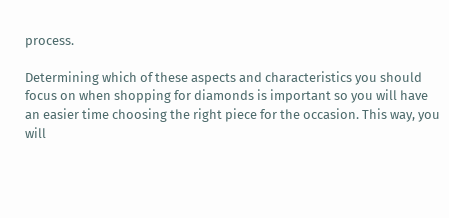process.

Determining which of these aspects and characteristics you should focus on when shopping for diamonds is important so you will have an easier time choosing the right piece for the occasion. This way, you will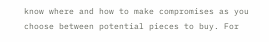know where and how to make compromises as you choose between potential pieces to buy. For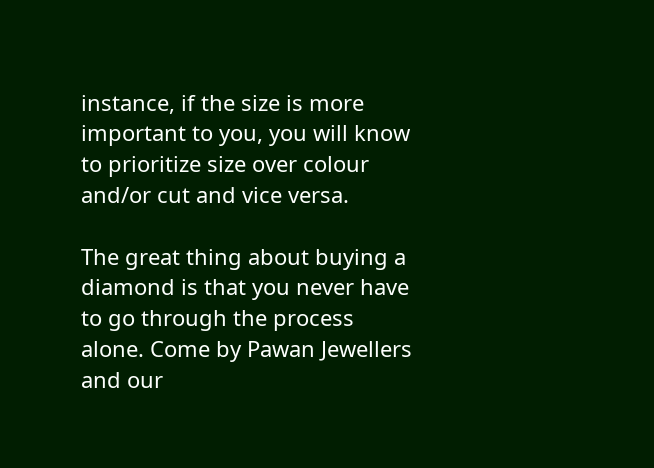instance, if the size is more important to you, you will know to prioritize size over colour and/or cut and vice versa.

The great thing about buying a diamond is that you never have to go through the process alone. Come by Pawan Jewellers and our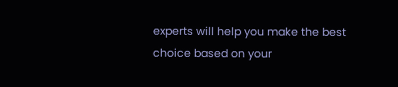experts will help you make the best choice based on your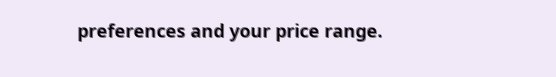preferences and your price range.